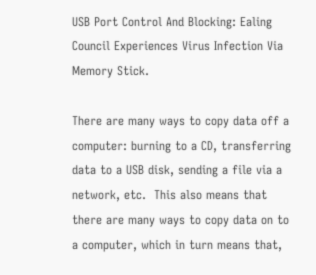USB Port Control And Blocking: Ealing Council Experiences Virus Infection Via Memory Stick.

There are many ways to copy data off a computer: burning to a CD, transferring data to a USB disk, sending a file via a network, etc.  This also means that there are many ways to copy data on to a computer, which in turn means that,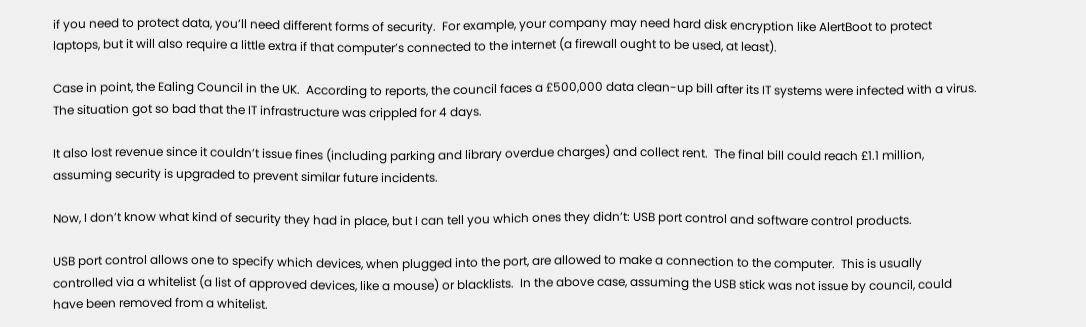if you need to protect data, you’ll need different forms of security.  For example, your company may need hard disk encryption like AlertBoot to protect laptops, but it will also require a little extra if that computer’s connected to the internet (a firewall ought to be used, at least).

Case in point, the Ealing Council in the UK.  According to reports, the council faces a £500,000 data clean-up bill after its IT systems were infected with a virus.  The situation got so bad that the IT infrastructure was crippled for 4 days.

It also lost revenue since it couldn’t issue fines (including parking and library overdue charges) and collect rent.  The final bill could reach £1.1 million, assuming security is upgraded to prevent similar future incidents.

Now, I don’t know what kind of security they had in place, but I can tell you which ones they didn’t: USB port control and software control products.

USB port control allows one to specify which devices, when plugged into the port, are allowed to make a connection to the computer.  This is usually controlled via a whitelist (a list of approved devices, like a mouse) or blacklists.  In the above case, assuming the USB stick was not issue by council, could have been removed from a whitelist.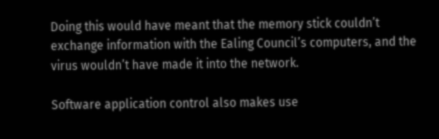Doing this would have meant that the memory stick couldn’t exchange information with the Ealing Council’s computers, and the virus wouldn’t have made it into the network.

Software application control also makes use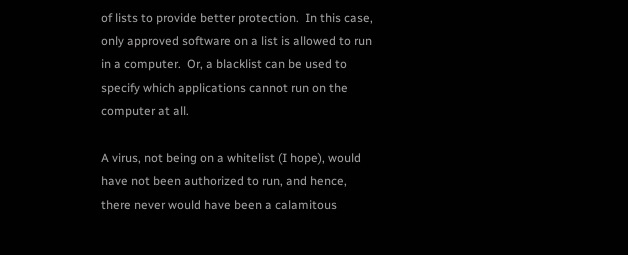of lists to provide better protection.  In this case, only approved software on a list is allowed to run in a computer.  Or, a blacklist can be used to specify which applications cannot run on the computer at all.

A virus, not being on a whitelist (I hope), would have not been authorized to run, and hence, there never would have been a calamitous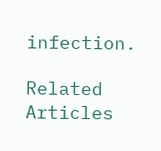infection.

Related Articles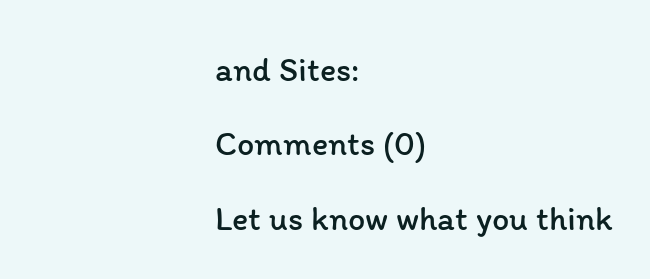and Sites:

Comments (0)

Let us know what you think